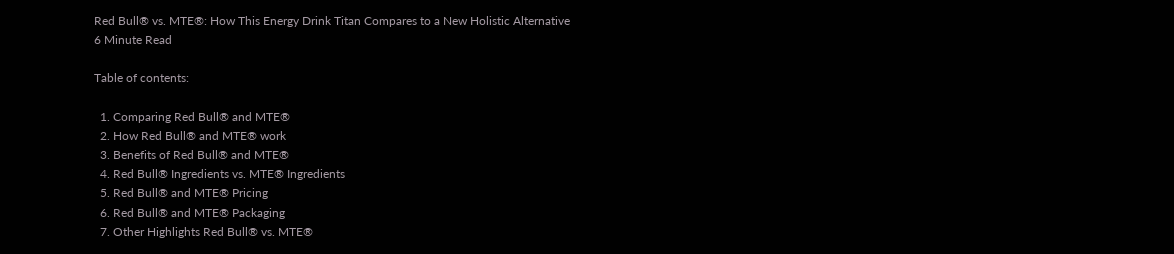Red Bull® vs. MTE®: How This Energy Drink Titan Compares to a New Holistic Alternative
6 Minute Read

Table of contents:

  1. Comparing Red Bull® and MTE®
  2. How Red Bull® and MTE® work
  3. Benefits of Red Bull® and MTE®
  4. Red Bull® Ingredients vs. MTE® Ingredients
  5. Red Bull® and MTE® Pricing
  6. Red Bull® and MTE® Packaging
  7. Other Highlights Red Bull® vs. MTE®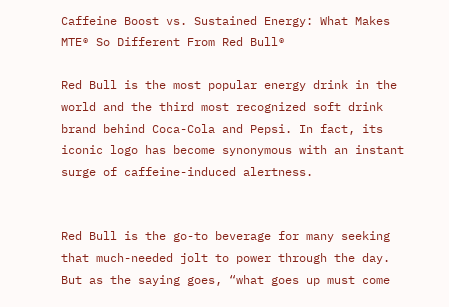Caffeine Boost vs. Sustained Energy: What Makes MTE® So Different From Red Bull®

Red Bull is the most popular energy drink in the world and the third most recognized soft drink brand behind Coca-Cola and Pepsi. In fact, its iconic logo has become synonymous with an instant surge of caffeine-induced alertness.


Red Bull is the go-to beverage for many seeking that much-needed jolt to power through the day. But as the saying goes, “what goes up must come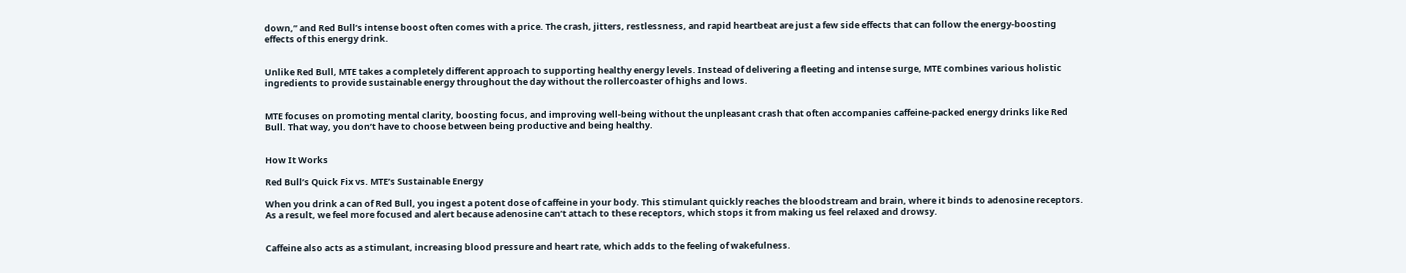down,” and Red Bull’s intense boost often comes with a price. The crash, jitters, restlessness, and rapid heartbeat are just a few side effects that can follow the energy-boosting effects of this energy drink.


Unlike Red Bull, MTE takes a completely different approach to supporting healthy energy levels. Instead of delivering a fleeting and intense surge, MTE combines various holistic ingredients to provide sustainable energy throughout the day without the rollercoaster of highs and lows.


MTE focuses on promoting mental clarity, boosting focus, and improving well-being without the unpleasant crash that often accompanies caffeine-packed energy drinks like Red Bull. That way, you don’t have to choose between being productive and being healthy.


How It Works

Red Bull’s Quick Fix vs. MTE’s Sustainable Energy

When you drink a can of Red Bull, you ingest a potent dose of caffeine in your body. This stimulant quickly reaches the bloodstream and brain, where it binds to adenosine receptors. As a result, we feel more focused and alert because adenosine can’t attach to these receptors, which stops it from making us feel relaxed and drowsy.


Caffeine also acts as a stimulant, increasing blood pressure and heart rate, which adds to the feeling of wakefulness.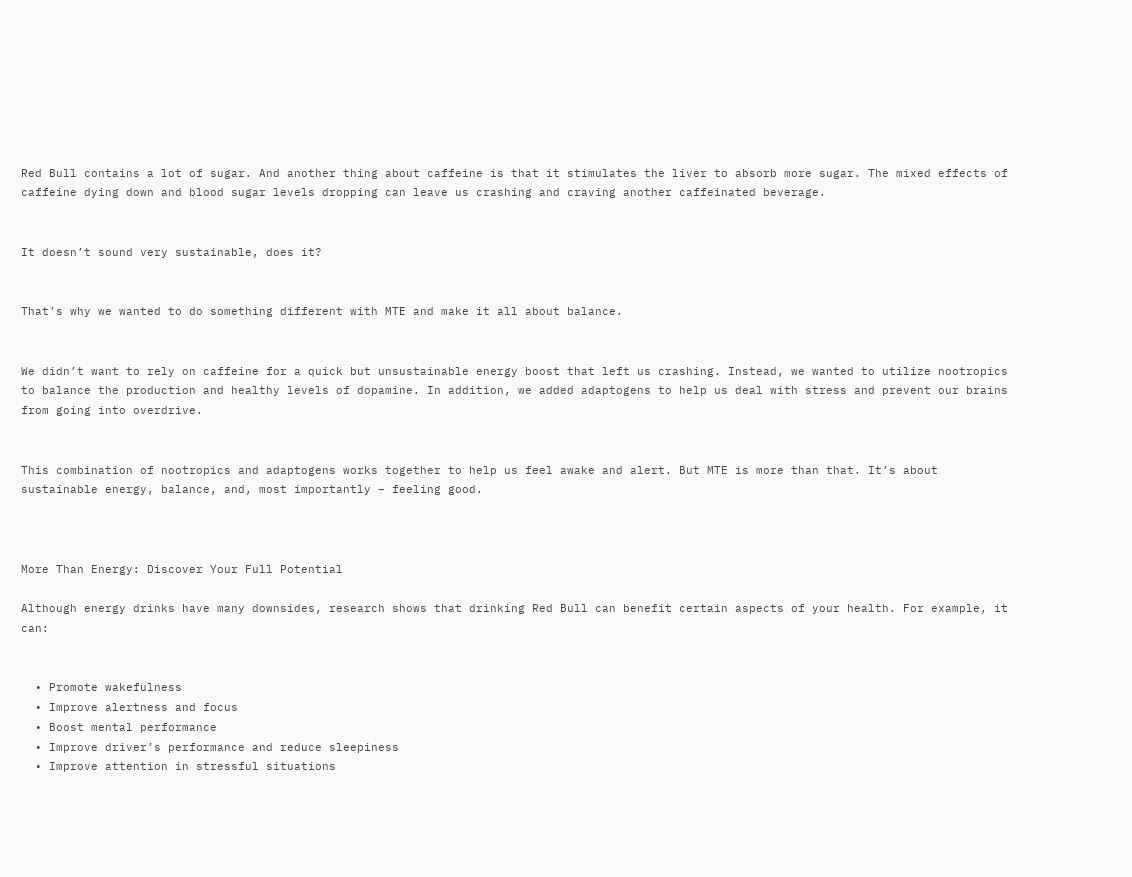Red Bull contains a lot of sugar. And another thing about caffeine is that it stimulates the liver to absorb more sugar. The mixed effects of caffeine dying down and blood sugar levels dropping can leave us crashing and craving another caffeinated beverage.


It doesn’t sound very sustainable, does it?


That’s why we wanted to do something different with MTE and make it all about balance.


We didn’t want to rely on caffeine for a quick but unsustainable energy boost that left us crashing. Instead, we wanted to utilize nootropics to balance the production and healthy levels of dopamine. In addition, we added adaptogens to help us deal with stress and prevent our brains from going into overdrive.


This combination of nootropics and adaptogens works together to help us feel awake and alert. But MTE is more than that. It’s about sustainable energy, balance, and, most importantly – feeling good.



More Than Energy: Discover Your Full Potential

Although energy drinks have many downsides, research shows that drinking Red Bull can benefit certain aspects of your health. For example, it can:


  • Promote wakefulness
  • Improve alertness and focus
  • Boost mental performance
  • Improve driver’s performance and reduce sleepiness
  • Improve attention in stressful situations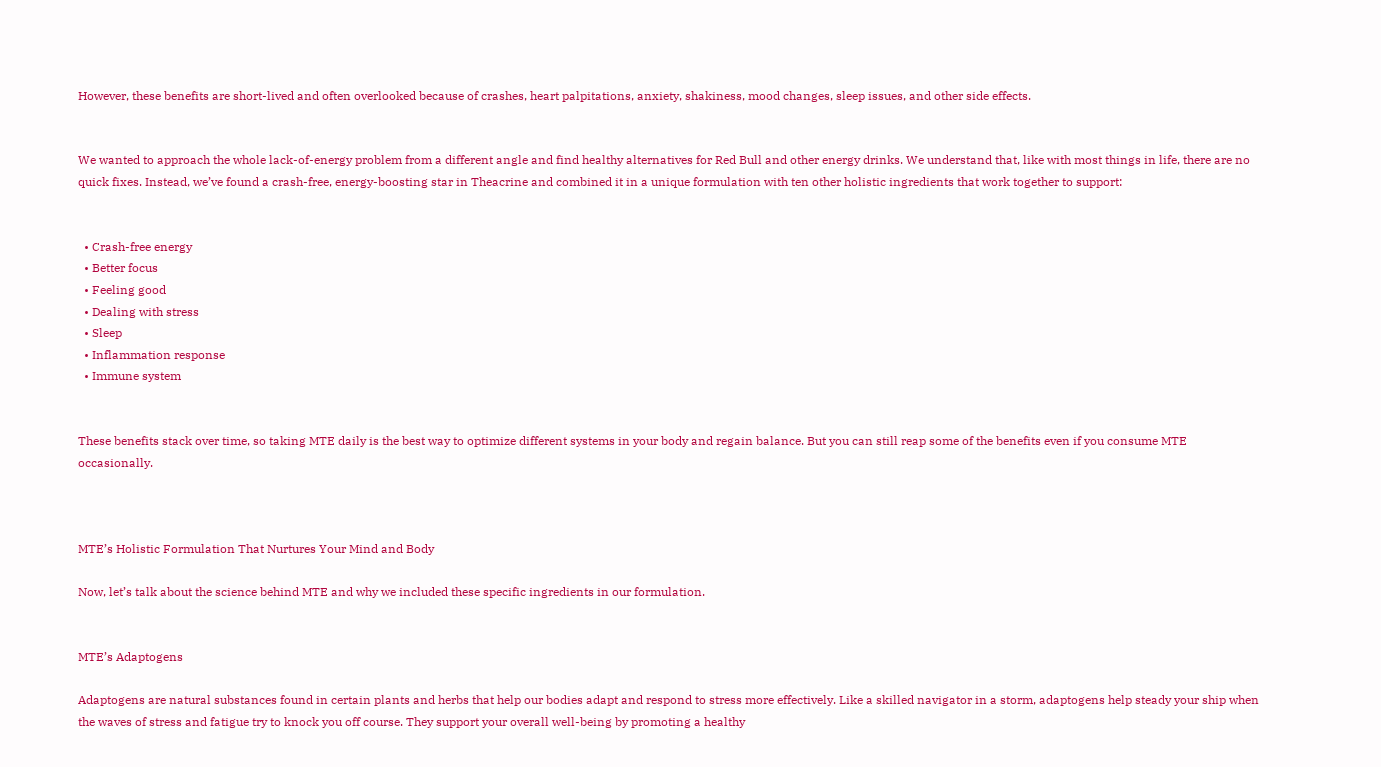However, these benefits are short-lived and often overlooked because of crashes, heart palpitations, anxiety, shakiness, mood changes, sleep issues, and other side effects.


We wanted to approach the whole lack-of-energy problem from a different angle and find healthy alternatives for Red Bull and other energy drinks. We understand that, like with most things in life, there are no quick fixes. Instead, we’ve found a crash-free, energy-boosting star in Theacrine and combined it in a unique formulation with ten other holistic ingredients that work together to support:


  • Crash-free energy
  • Better focus
  • Feeling good
  • Dealing with stress
  • Sleep
  • Inflammation response
  • Immune system


These benefits stack over time, so taking MTE daily is the best way to optimize different systems in your body and regain balance. But you can still reap some of the benefits even if you consume MTE occasionally.



MTE’s Holistic Formulation That Nurtures Your Mind and Body

Now, let’s talk about the science behind MTE and why we included these specific ingredients in our formulation.


MTE’s Adaptogens

Adaptogens are natural substances found in certain plants and herbs that help our bodies adapt and respond to stress more effectively. Like a skilled navigator in a storm, adaptogens help steady your ship when the waves of stress and fatigue try to knock you off course. They support your overall well-being by promoting a healthy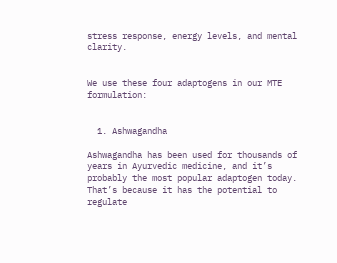stress response, energy levels, and mental clarity.


We use these four adaptogens in our MTE formulation:


  1. Ashwagandha

Ashwagandha has been used for thousands of years in Ayurvedic medicine, and it’s probably the most popular adaptogen today. That’s because it has the potential to regulate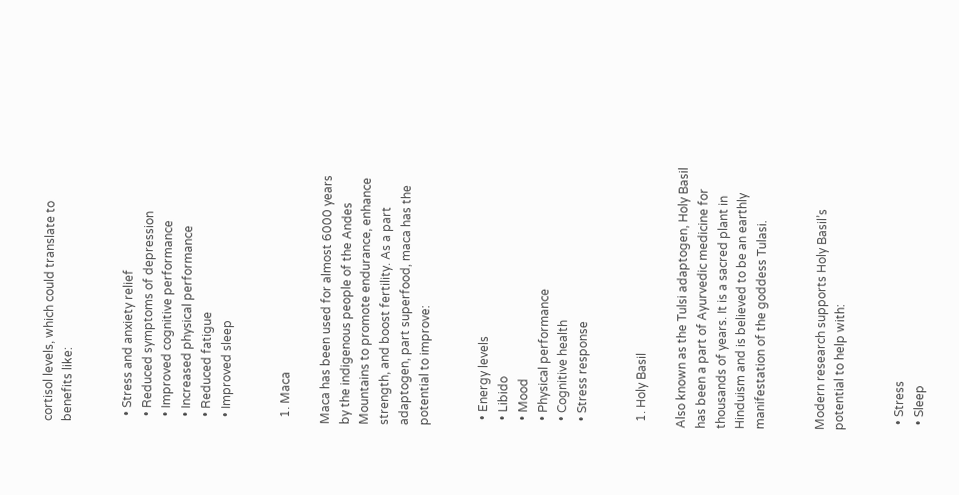cortisol levels, which could translate to benefits like:


  • Stress and anxiety relief
  • Reduced symptoms of depression
  • Improved cognitive performance
  • Increased physical performance
  • Reduced fatigue
  • Improved sleep


  1. Maca

Maca has been used for almost 6000 years by the indigenous people of the Andes Mountains to promote endurance, enhance strength, and boost fertility. As a part adaptogen, part superfood, maca has the potential to improve:


  • Energy levels
  • Libido
  • Mood
  • Physical performance
  • Cognitive health
  • Stress response


  1. Holy Basil

Also known as the Tulsi adaptogen, Holy Basil has been a part of Ayurvedic medicine for thousands of years. It is a sacred plant in Hinduism and is believed to be an earthly manifestation of the goddess Tulasi.


Modern research supports Holy Basil’s potential to help with:


  • Stress
  • Sleep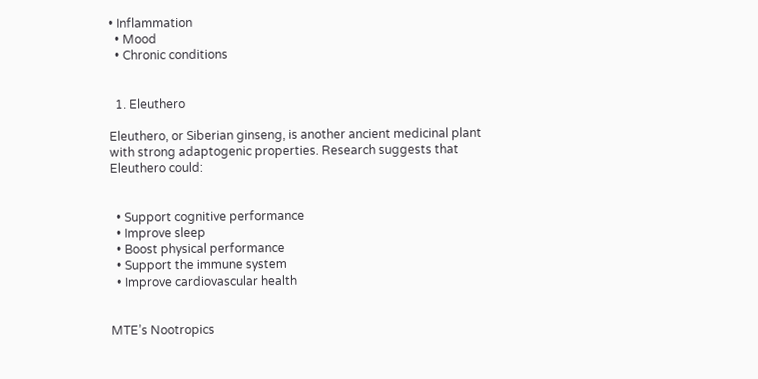• Inflammation
  • Mood
  • Chronic conditions


  1. Eleuthero

Eleuthero, or Siberian ginseng, is another ancient medicinal plant with strong adaptogenic properties. Research suggests that Eleuthero could:


  • Support cognitive performance
  • Improve sleep
  • Boost physical performance
  • Support the immune system
  • Improve cardiovascular health


MTE’s Nootropics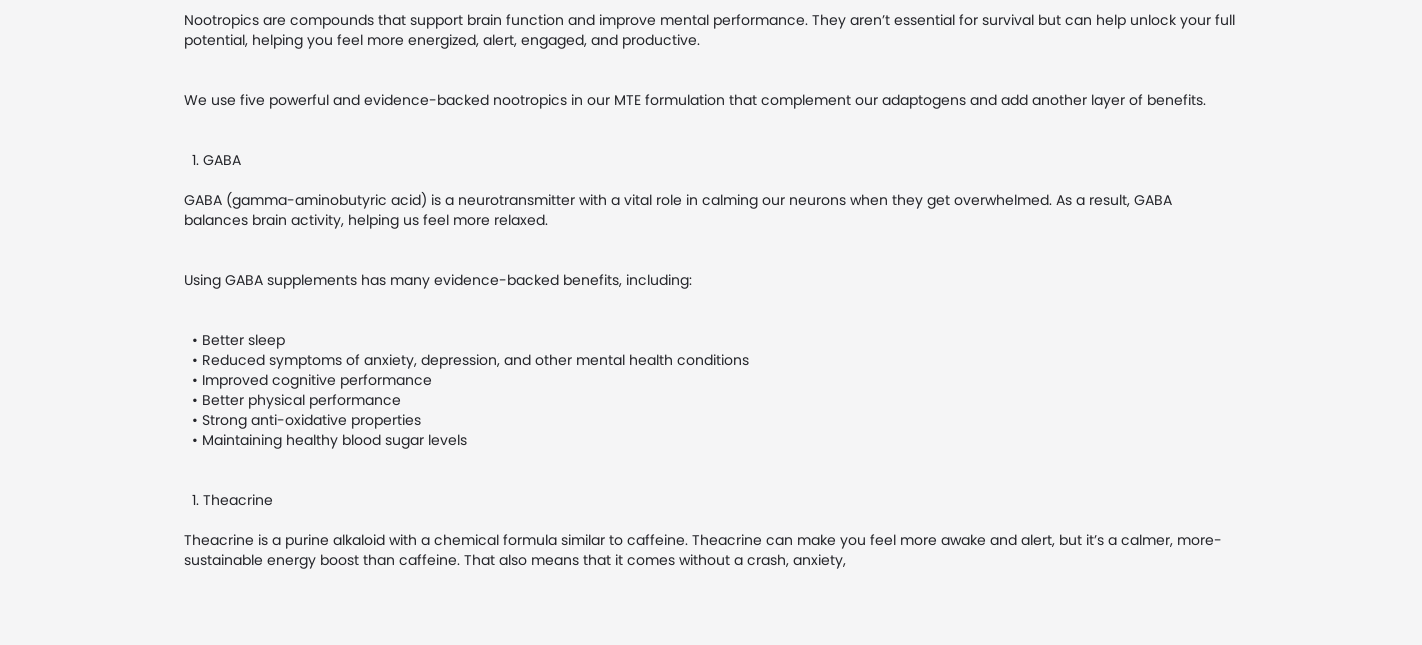Nootropics are compounds that support brain function and improve mental performance. They aren’t essential for survival but can help unlock your full potential, helping you feel more energized, alert, engaged, and productive.


We use five powerful and evidence-backed nootropics in our MTE formulation that complement our adaptogens and add another layer of benefits.


  1. GABA

GABA (gamma-aminobutyric acid) is a neurotransmitter with a vital role in calming our neurons when they get overwhelmed. As a result, GABA balances brain activity, helping us feel more relaxed.


Using GABA supplements has many evidence-backed benefits, including:


  • Better sleep
  • Reduced symptoms of anxiety, depression, and other mental health conditions
  • Improved cognitive performance
  • Better physical performance
  • Strong anti-oxidative properties
  • Maintaining healthy blood sugar levels


  1. Theacrine

Theacrine is a purine alkaloid with a chemical formula similar to caffeine. Theacrine can make you feel more awake and alert, but it’s a calmer, more-sustainable energy boost than caffeine. That also means that it comes without a crash, anxiety,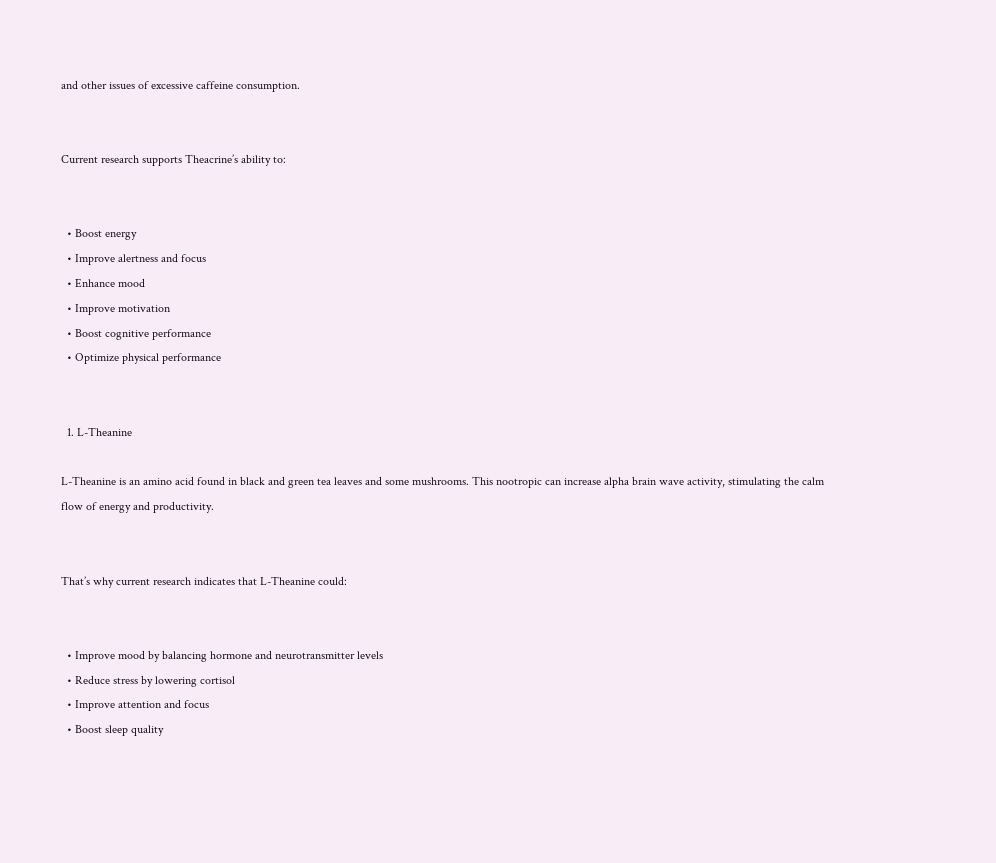and other issues of excessive caffeine consumption.


Current research supports Theacrine’s ability to:


  • Boost energy
  • Improve alertness and focus
  • Enhance mood
  • Improve motivation
  • Boost cognitive performance
  • Optimize physical performance


  1. L-Theanine

L-Theanine is an amino acid found in black and green tea leaves and some mushrooms. This nootropic can increase alpha brain wave activity, stimulating the calm flow of energy and productivity.


That’s why current research indicates that L-Theanine could:


  • Improve mood by balancing hormone and neurotransmitter levels
  • Reduce stress by lowering cortisol
  • Improve attention and focus
  • Boost sleep quality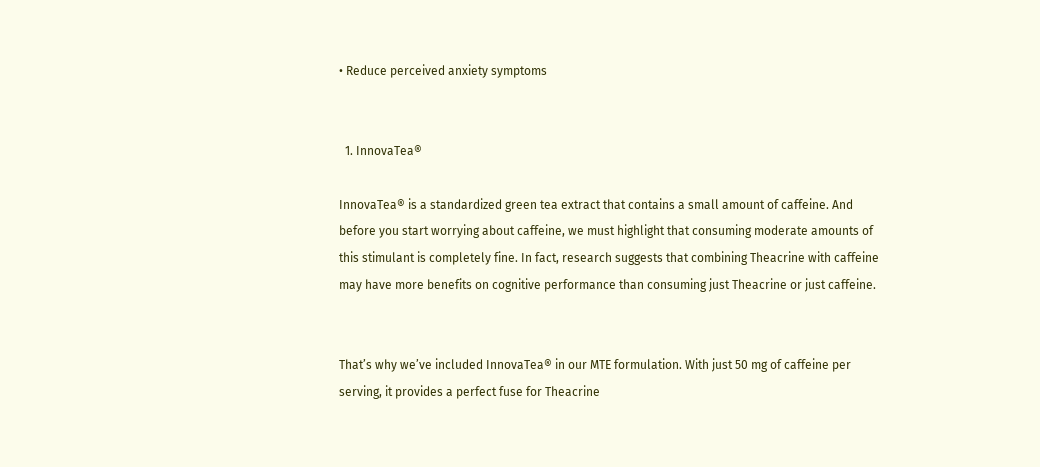• Reduce perceived anxiety symptoms


  1. InnovaTea®

InnovaTea® is a standardized green tea extract that contains a small amount of caffeine. And before you start worrying about caffeine, we must highlight that consuming moderate amounts of this stimulant is completely fine. In fact, research suggests that combining Theacrine with caffeine may have more benefits on cognitive performance than consuming just Theacrine or just caffeine.


That’s why we’ve included InnovaTea® in our MTE formulation. With just 50 mg of caffeine per serving, it provides a perfect fuse for Theacrine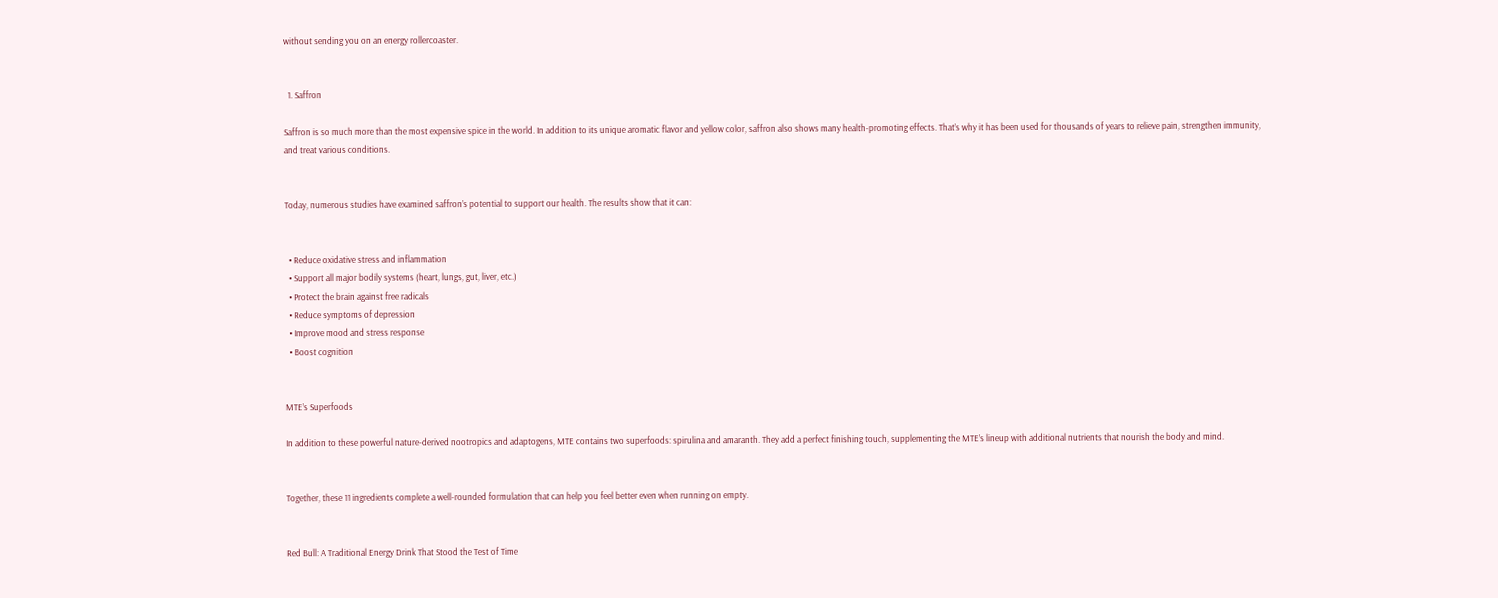without sending you on an energy rollercoaster.


  1. Saffron

Saffron is so much more than the most expensive spice in the world. In addition to its unique aromatic flavor and yellow color, saffron also shows many health-promoting effects. That’s why it has been used for thousands of years to relieve pain, strengthen immunity, and treat various conditions.


Today, numerous studies have examined saffron’s potential to support our health. The results show that it can:


  • Reduce oxidative stress and inflammation
  • Support all major bodily systems (heart, lungs, gut, liver, etc.)
  • Protect the brain against free radicals
  • Reduce symptoms of depression
  • Improve mood and stress response
  • Boost cognition


MTE’s Superfoods

In addition to these powerful nature-derived nootropics and adaptogens, MTE contains two superfoods: spirulina and amaranth. They add a perfect finishing touch, supplementing the MTE’s lineup with additional nutrients that nourish the body and mind.


Together, these 11 ingredients complete a well-rounded formulation that can help you feel better even when running on empty.


Red Bull: A Traditional Energy Drink That Stood the Test of Time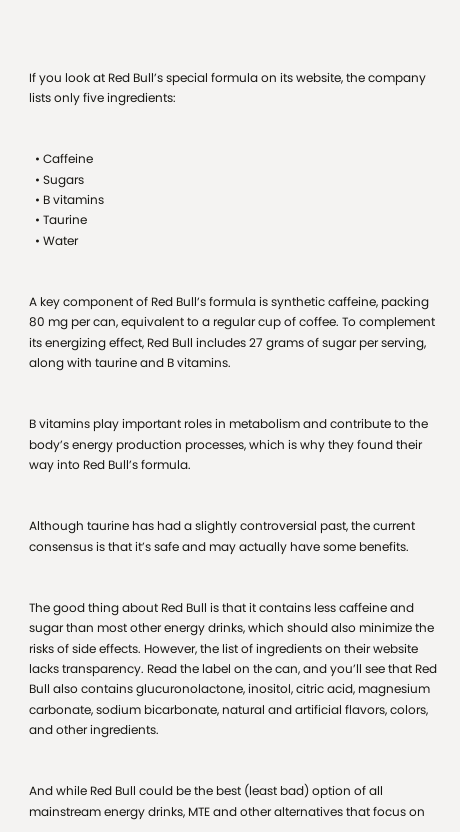If you look at Red Bull’s special formula on its website, the company lists only five ingredients:


  • Caffeine
  • Sugars
  • B vitamins
  • Taurine
  • Water


A key component of Red Bull’s formula is synthetic caffeine, packing 80 mg per can, equivalent to a regular cup of coffee. To complement its energizing effect, Red Bull includes 27 grams of sugar per serving, along with taurine and B vitamins.


B vitamins play important roles in metabolism and contribute to the body’s energy production processes, which is why they found their way into Red Bull’s formula.


Although taurine has had a slightly controversial past, the current consensus is that it’s safe and may actually have some benefits.


The good thing about Red Bull is that it contains less caffeine and sugar than most other energy drinks, which should also minimize the risks of side effects. However, the list of ingredients on their website lacks transparency. Read the label on the can, and you’ll see that Red Bull also contains glucuronolactone, inositol, citric acid, magnesium carbonate, sodium bicarbonate, natural and artificial flavors, colors, and other ingredients.


And while Red Bull could be the best (least bad) option of all mainstream energy drinks, MTE and other alternatives that focus on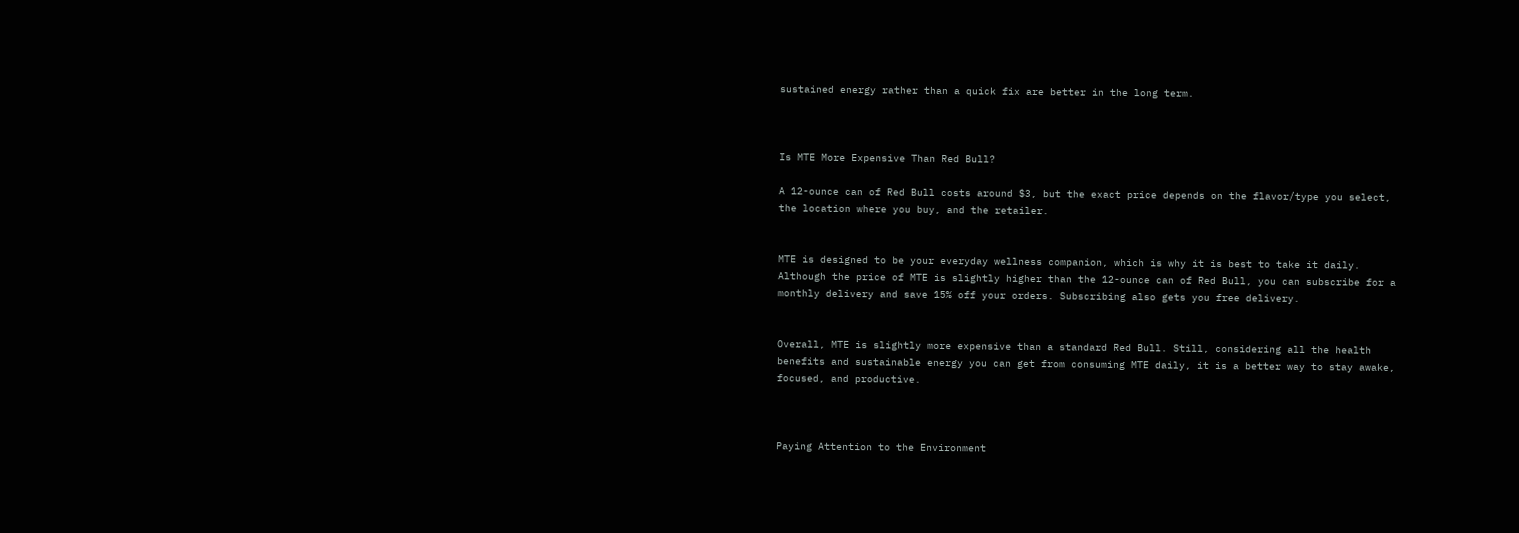sustained energy rather than a quick fix are better in the long term.



Is MTE More Expensive Than Red Bull?

A 12-ounce can of Red Bull costs around $3, but the exact price depends on the flavor/type you select, the location where you buy, and the retailer.


MTE is designed to be your everyday wellness companion, which is why it is best to take it daily. Although the price of MTE is slightly higher than the 12-ounce can of Red Bull, you can subscribe for a monthly delivery and save 15% off your orders. Subscribing also gets you free delivery.


Overall, MTE is slightly more expensive than a standard Red Bull. Still, considering all the health benefits and sustainable energy you can get from consuming MTE daily, it is a better way to stay awake, focused, and productive.



Paying Attention to the Environment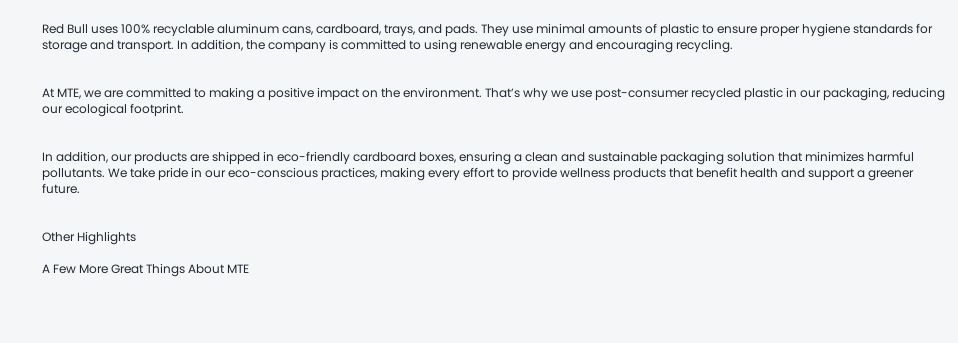Red Bull uses 100% recyclable aluminum cans, cardboard, trays, and pads. They use minimal amounts of plastic to ensure proper hygiene standards for storage and transport. In addition, the company is committed to using renewable energy and encouraging recycling.


At MTE, we are committed to making a positive impact on the environment. That’s why we use post-consumer recycled plastic in our packaging, reducing our ecological footprint.


In addition, our products are shipped in eco-friendly cardboard boxes, ensuring a clean and sustainable packaging solution that minimizes harmful pollutants. We take pride in our eco-conscious practices, making every effort to provide wellness products that benefit health and support a greener future.


Other Highlights

A Few More Great Things About MTE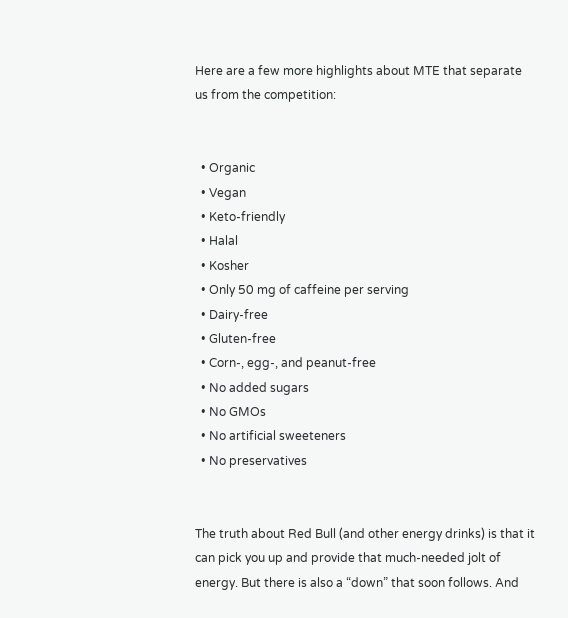Here are a few more highlights about MTE that separate us from the competition:


  • Organic
  • Vegan
  • Keto-friendly
  • Halal
  • Kosher
  • Only 50 mg of caffeine per serving
  • Dairy-free
  • Gluten-free
  • Corn-, egg-, and peanut-free
  • No added sugars
  • No GMOs
  • No artificial sweeteners
  • No preservatives


The truth about Red Bull (and other energy drinks) is that it can pick you up and provide that much-needed jolt of energy. But there is also a “down” that soon follows. And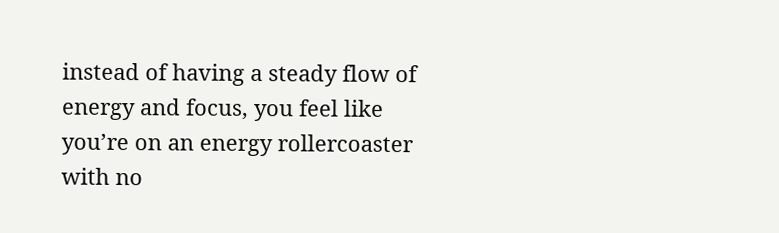instead of having a steady flow of energy and focus, you feel like you’re on an energy rollercoaster with no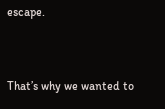escape.


That’s why we wanted to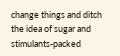change things and ditch the idea of sugar and stimulants-packed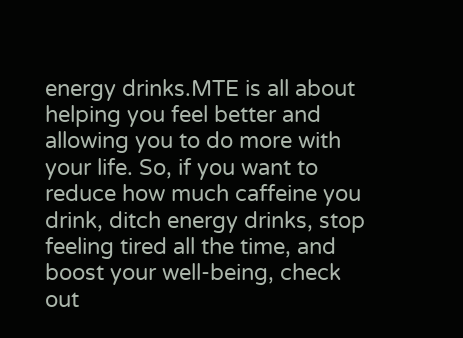energy drinks.MTE is all about helping you feel better and allowing you to do more with your life. So, if you want to reduce how much caffeine you drink, ditch energy drinks, stop feeling tired all the time, and boost your well-being, check out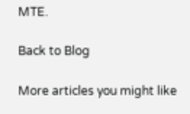MTE.

Back to Blog

More articles you might like